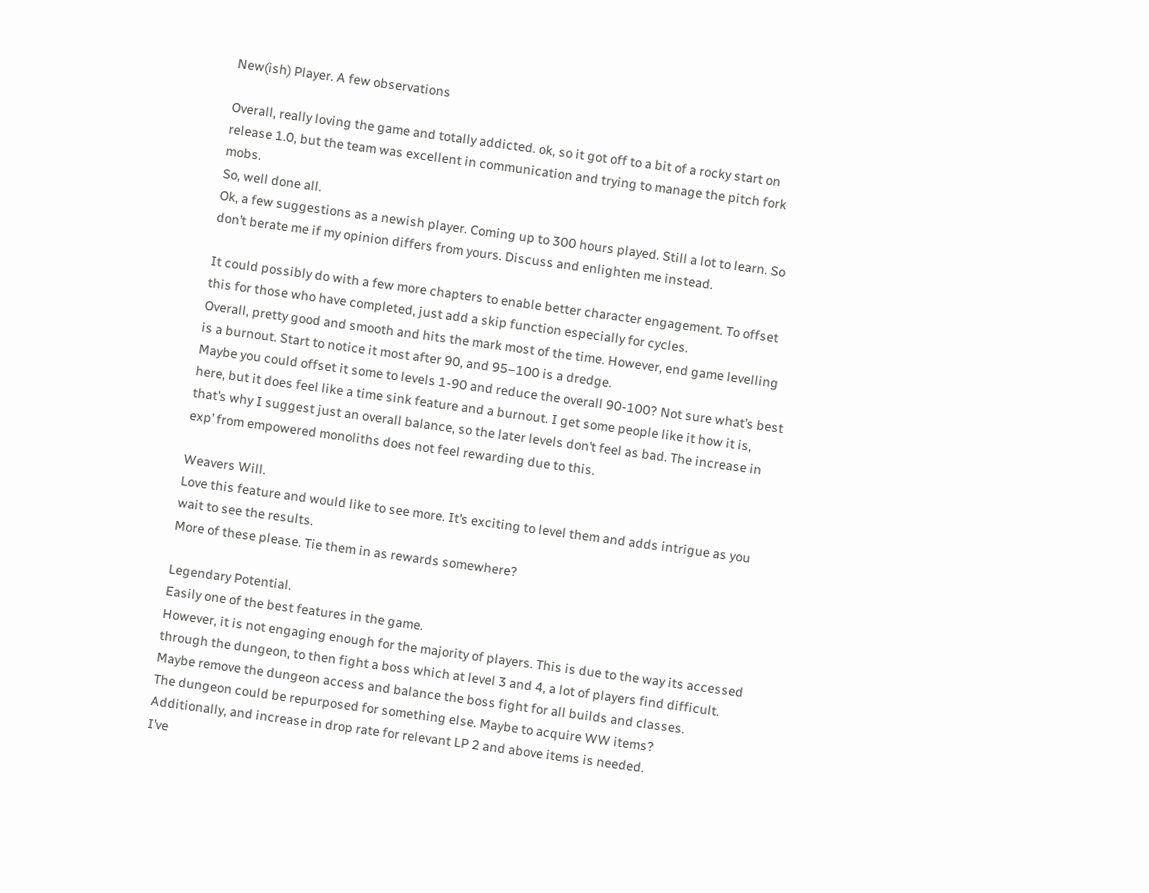New(ish) Player. A few observations

Overall, really loving the game and totally addicted. ok, so it got off to a bit of a rocky start on release 1.0, but the team was excellent in communication and trying to manage the pitch fork mobs.
So, well done all.
Ok, a few suggestions as a newish player. Coming up to 300 hours played. Still a lot to learn. So don’t berate me if my opinion differs from yours. Discuss and enlighten me instead.

It could possibly do with a few more chapters to enable better character engagement. To offset this for those who have completed, just add a skip function especially for cycles.
Overall, pretty good and smooth and hits the mark most of the time. However, end game levelling is a burnout. Start to notice it most after 90, and 95–100 is a dredge.
Maybe you could offset it some to levels 1-90 and reduce the overall 90-100? Not sure what’s best here, but it does feel like a time sink feature and a burnout. I get some people like it how it is, that’s why I suggest just an overall balance, so the later levels don’t feel as bad. The increase in exp’ from empowered monoliths does not feel rewarding due to this.

Weavers Will.
Love this feature and would like to see more. It’s exciting to level them and adds intrigue as you wait to see the results.
More of these please. Tie them in as rewards somewhere?

Legendary Potential.
Easily one of the best features in the game.
However, it is not engaging enough for the majority of players. This is due to the way its accessed through the dungeon, to then fight a boss which at level 3 and 4, a lot of players find difficult.
Maybe remove the dungeon access and balance the boss fight for all builds and classes.
The dungeon could be repurposed for something else. Maybe to acquire WW items?
Additionally, and increase in drop rate for relevant LP 2 and above items is needed.
I’ve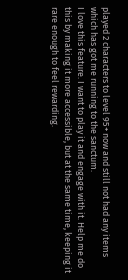played 2 characters to level 95+ now and still not had any items which has got me running to the sanctum.
I love this feature. I want to play it and engage with it. Help me do this by making it more accessible, but at the same time, keeping it rare enough to feel rewarding.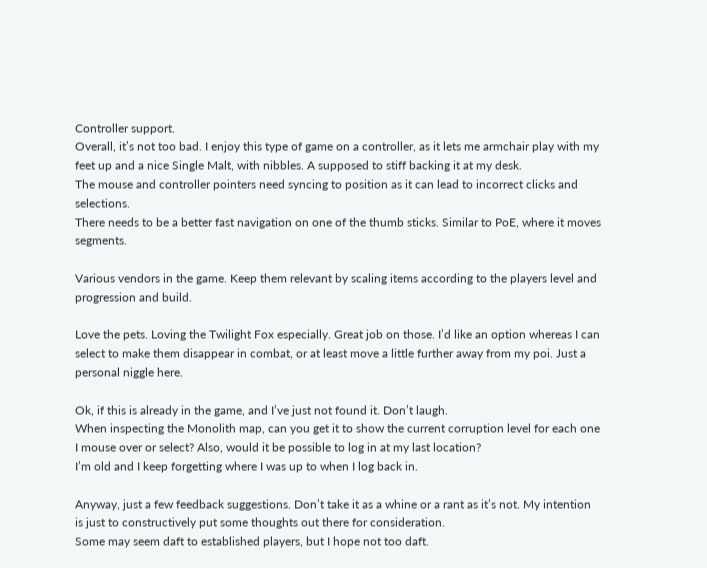Controller support.
Overall, it’s not too bad. I enjoy this type of game on a controller, as it lets me armchair play with my feet up and a nice Single Malt, with nibbles. A supposed to stiff backing it at my desk.
The mouse and controller pointers need syncing to position as it can lead to incorrect clicks and selections.
There needs to be a better fast navigation on one of the thumb sticks. Similar to PoE, where it moves segments.

Various vendors in the game. Keep them relevant by scaling items according to the players level and progression and build.

Love the pets. Loving the Twilight Fox especially. Great job on those. I’d like an option whereas I can select to make them disappear in combat, or at least move a little further away from my poi. Just a personal niggle here.

Ok, if this is already in the game, and I’ve just not found it. Don’t laugh.
When inspecting the Monolith map, can you get it to show the current corruption level for each one I mouse over or select? Also, would it be possible to log in at my last location?
I’m old and I keep forgetting where I was up to when I log back in.

Anyway, just a few feedback suggestions. Don’t take it as a whine or a rant as it’s not. My intention is just to constructively put some thoughts out there for consideration.
Some may seem daft to established players, but I hope not too daft.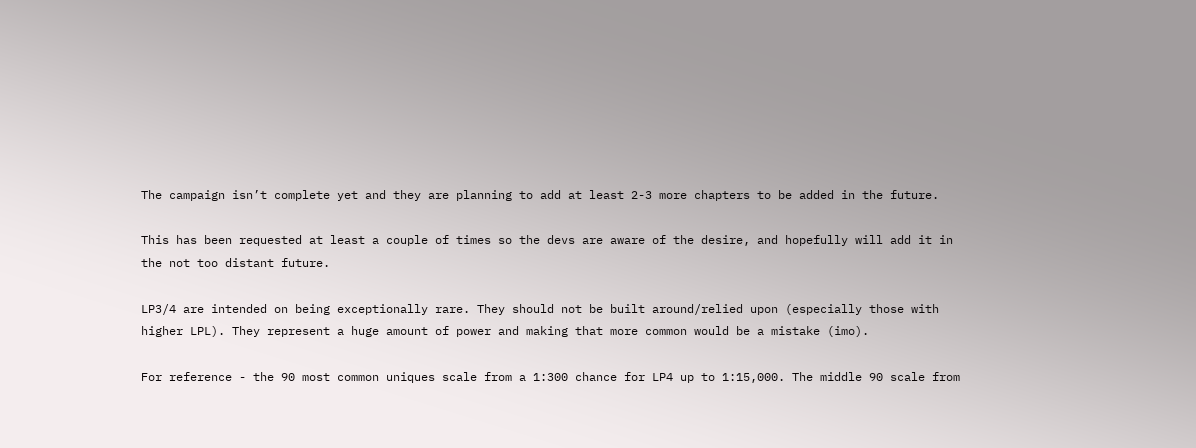The campaign isn’t complete yet and they are planning to add at least 2-3 more chapters to be added in the future.

This has been requested at least a couple of times so the devs are aware of the desire, and hopefully will add it in the not too distant future.

LP3/4 are intended on being exceptionally rare. They should not be built around/relied upon (especially those with higher LPL). They represent a huge amount of power and making that more common would be a mistake (imo).

For reference - the 90 most common uniques scale from a 1:300 chance for LP4 up to 1:15,000. The middle 90 scale from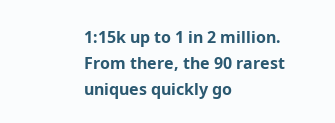1:15k up to 1 in 2 million. From there, the 90 rarest uniques quickly go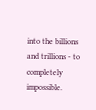into the billions and trillions - to completely impossible.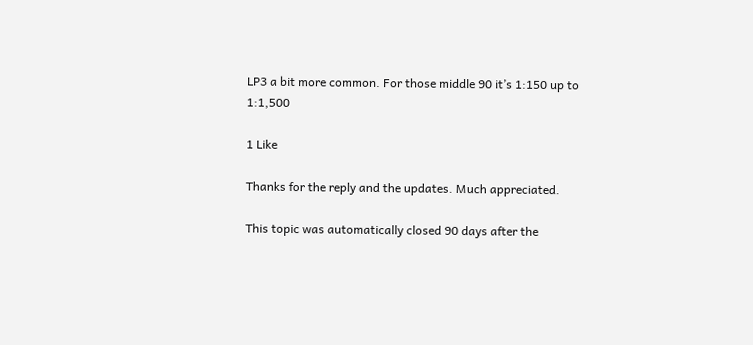LP3 a bit more common. For those middle 90 it’s 1:150 up to 1:1,500

1 Like

Thanks for the reply and the updates. Much appreciated.

This topic was automatically closed 90 days after the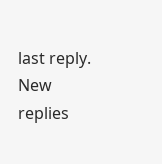last reply. New replies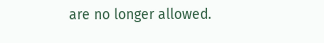are no longer allowed.